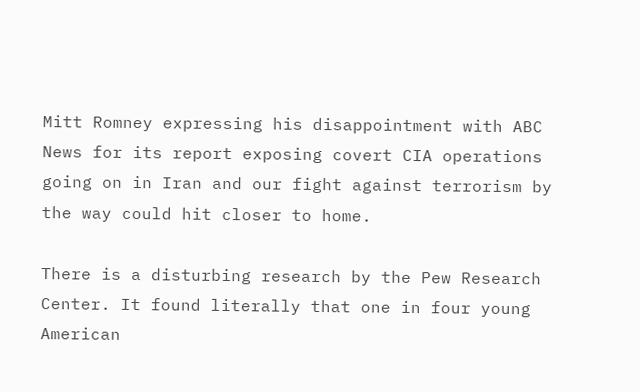Mitt Romney expressing his disappointment with ABC News for its report exposing covert CIA operations going on in Iran and our fight against terrorism by the way could hit closer to home.

There is a disturbing research by the Pew Research Center. It found literally that one in four young American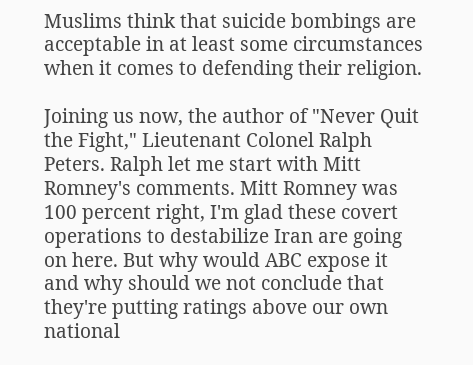Muslims think that suicide bombings are acceptable in at least some circumstances when it comes to defending their religion.

Joining us now, the author of "Never Quit the Fight," Lieutenant Colonel Ralph Peters. Ralph let me start with Mitt Romney's comments. Mitt Romney was 100 percent right, I'm glad these covert operations to destabilize Iran are going on here. But why would ABC expose it and why should we not conclude that they're putting ratings above our own national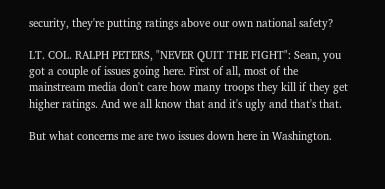security, they're putting ratings above our own national safety?

LT. COL. RALPH PETERS, "NEVER QUIT THE FIGHT": Sean, you got a couple of issues going here. First of all, most of the mainstream media don't care how many troops they kill if they get higher ratings. And we all know that and it's ugly and that's that.

But what concerns me are two issues down here in Washington.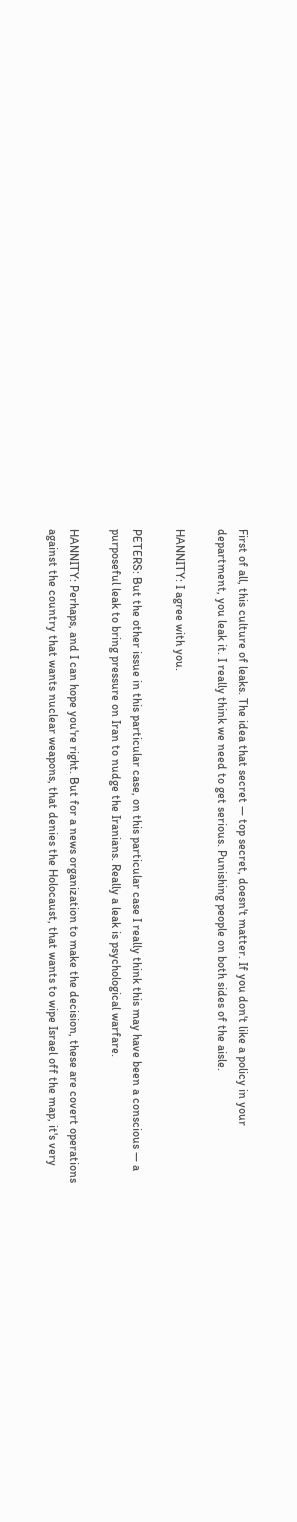First of all, this culture of leaks. The idea that secret — top secret, doesn't matter. If you don't like a policy in your department, you leak it. I really think we need to get serious. Punishing people on both sides of the aisle.

HANNITY: I agree with you.

PETERS: But the other issue in this particular case, on this particular case I really think this may have been a conscious — a purposeful leak to bring pressure on Iran to nudge the Iranians. Really a leak is psychological warfare.

HANNITY: Perhaps, and I can hope you're right. But for a news organization to make the decision, these are covert operations against the country that wants nuclear weapons, that denies the Holocaust, that wants to wipe Israel off the map, it's very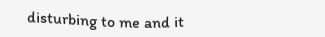disturbing to me and it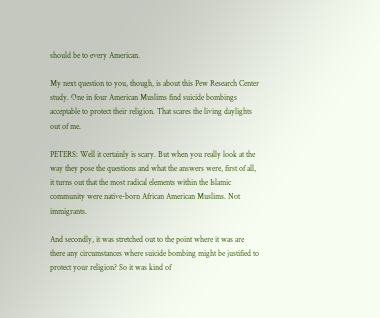should be to every American.

My next question to you, though, is about this Pew Research Center study. One in four American Muslims find suicide bombings acceptable to protect their religion. That scares the living daylights out of me.

PETERS: Well it certainly is scary. But when you really look at the way they pose the questions and what the answers were, first of all, it turns out that the most radical elements within the Islamic community were native-born African American Muslims. Not immigrants.

And secondly, it was stretched out to the point where it was are there any circumstances where suicide bombing might be justified to protect your religion? So it was kind of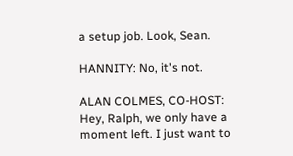a setup job. Look, Sean.

HANNITY: No, it's not.

ALAN COLMES, CO-HOST: Hey, Ralph, we only have a moment left. I just want to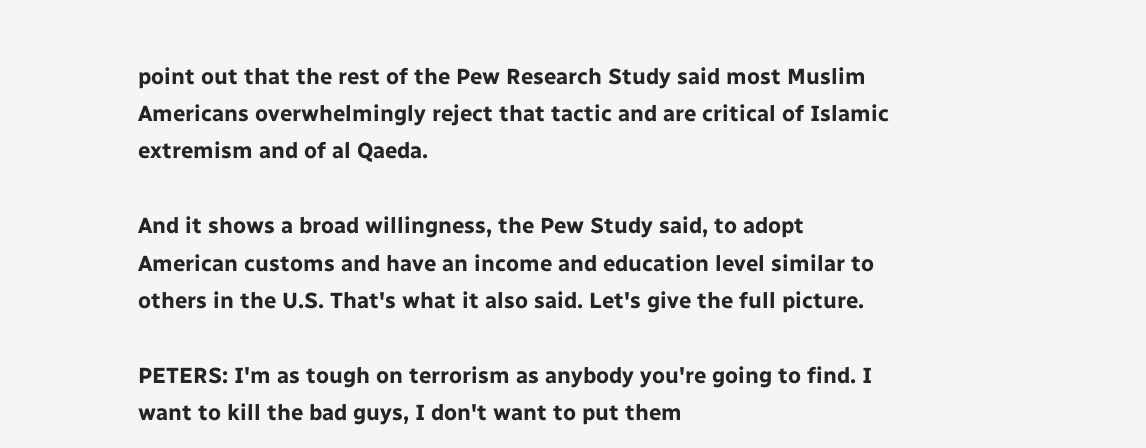point out that the rest of the Pew Research Study said most Muslim Americans overwhelmingly reject that tactic and are critical of Islamic extremism and of al Qaeda.

And it shows a broad willingness, the Pew Study said, to adopt American customs and have an income and education level similar to others in the U.S. That's what it also said. Let's give the full picture.

PETERS: I'm as tough on terrorism as anybody you're going to find. I want to kill the bad guys, I don't want to put them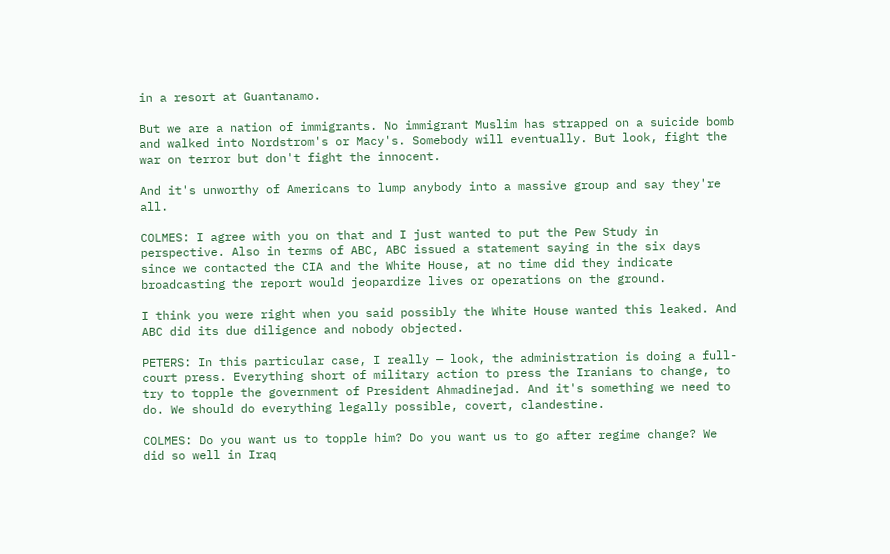in a resort at Guantanamo.

But we are a nation of immigrants. No immigrant Muslim has strapped on a suicide bomb and walked into Nordstrom's or Macy's. Somebody will eventually. But look, fight the war on terror but don't fight the innocent.

And it's unworthy of Americans to lump anybody into a massive group and say they're all.

COLMES: I agree with you on that and I just wanted to put the Pew Study in perspective. Also in terms of ABC, ABC issued a statement saying in the six days since we contacted the CIA and the White House, at no time did they indicate broadcasting the report would jeopardize lives or operations on the ground.

I think you were right when you said possibly the White House wanted this leaked. And ABC did its due diligence and nobody objected.

PETERS: In this particular case, I really — look, the administration is doing a full-court press. Everything short of military action to press the Iranians to change, to try to topple the government of President Ahmadinejad. And it's something we need to do. We should do everything legally possible, covert, clandestine.

COLMES: Do you want us to topple him? Do you want us to go after regime change? We did so well in Iraq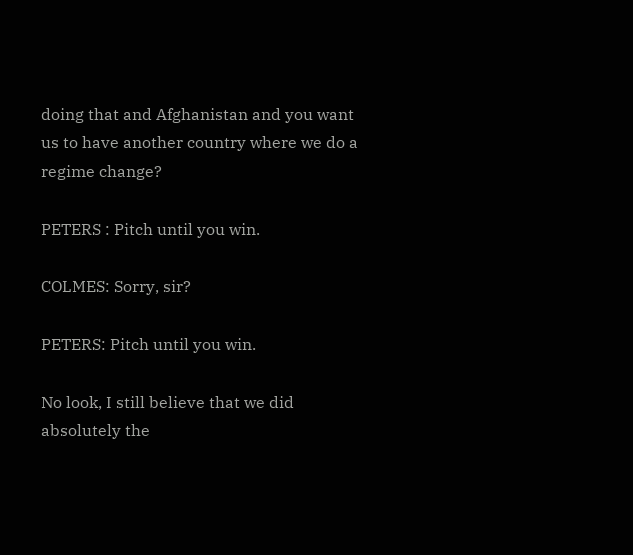doing that and Afghanistan and you want us to have another country where we do a regime change?

PETERS : Pitch until you win.

COLMES: Sorry, sir?

PETERS: Pitch until you win.

No look, I still believe that we did absolutely the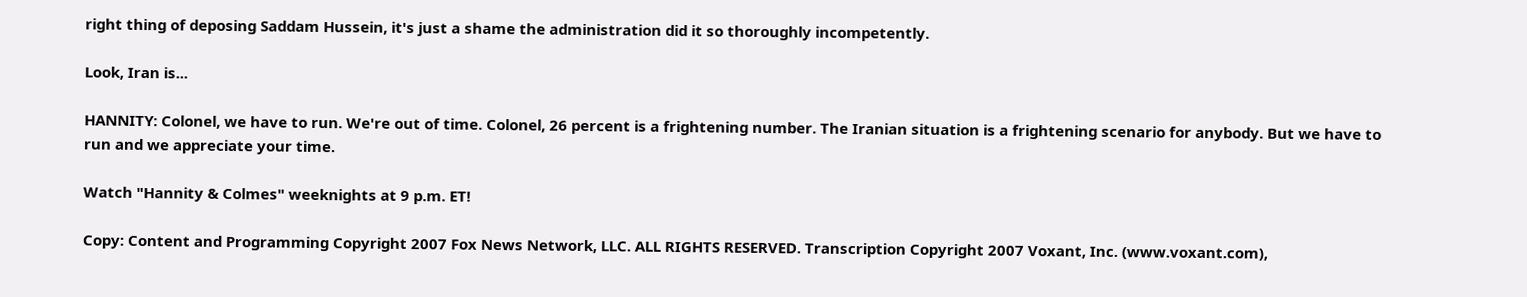right thing of deposing Saddam Hussein, it's just a shame the administration did it so thoroughly incompetently.

Look, Iran is...

HANNITY: Colonel, we have to run. We're out of time. Colonel, 26 percent is a frightening number. The Iranian situation is a frightening scenario for anybody. But we have to run and we appreciate your time.

Watch "Hannity & Colmes" weeknights at 9 p.m. ET!

Copy: Content and Programming Copyright 2007 Fox News Network, LLC. ALL RIGHTS RESERVED. Transcription Copyright 2007 Voxant, Inc. (www.voxant.com),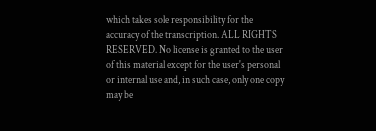which takes sole responsibility for the accuracy of the transcription. ALL RIGHTS RESERVED. No license is granted to the user of this material except for the user's personal or internal use and, in such case, only one copy may be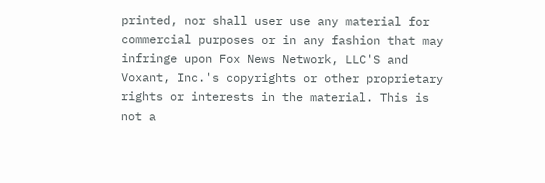printed, nor shall user use any material for commercial purposes or in any fashion that may infringe upon Fox News Network, LLC'S and Voxant, Inc.'s copyrights or other proprietary rights or interests in the material. This is not a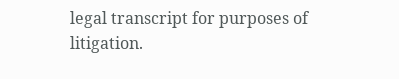legal transcript for purposes of litigation.